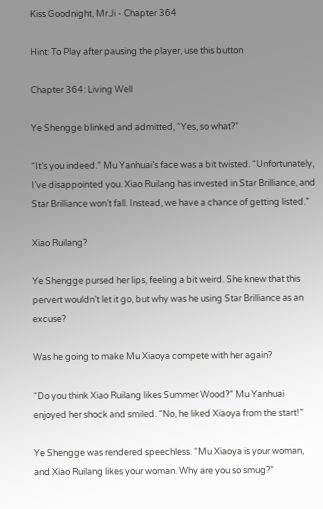Kiss Goodnight, Mr.Ji - Chapter 364

Hint: To Play after pausing the player, use this button

Chapter 364: Living Well

Ye Shengge blinked and admitted, “Yes, so what?”

“It’s you indeed.” Mu Yanhuai’s face was a bit twisted. “Unfortunately, I’ve disappointed you. Xiao Ruilang has invested in Star Brilliance, and Star Brilliance won’t fall. Instead, we have a chance of getting listed.”

Xiao Ruilang?

Ye Shengge pursed her lips, feeling a bit weird. She knew that this pervert wouldn’t let it go, but why was he using Star Brilliance as an excuse?

Was he going to make Mu Xiaoya compete with her again?

“Do you think Xiao Ruilang likes Summer Wood?” Mu Yanhuai enjoyed her shock and smiled. “No, he liked Xiaoya from the start!”

Ye Shengge was rendered speechless. “Mu Xiaoya is your woman, and Xiao Ruilang likes your woman. Why are you so smug?”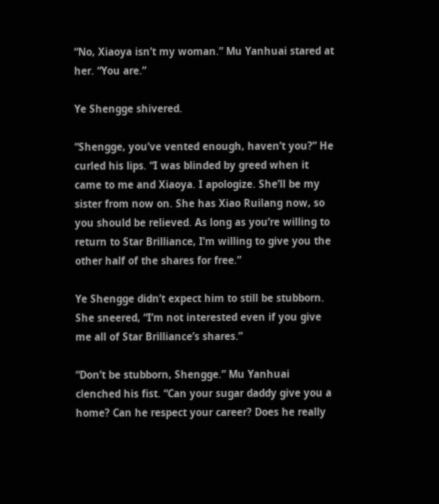“No, Xiaoya isn’t my woman.” Mu Yanhuai stared at her. “You are.”

Ye Shengge shivered.

“Shengge, you’ve vented enough, haven’t you?” He curled his lips. “I was blinded by greed when it came to me and Xiaoya. I apologize. She’ll be my sister from now on. She has Xiao Ruilang now, so you should be relieved. As long as you’re willing to return to Star Brilliance, I’m willing to give you the other half of the shares for free.”

Ye Shengge didn’t expect him to still be stubborn. She sneered, “I’m not interested even if you give me all of Star Brilliance’s shares.”

“Don’t be stubborn, Shengge.” Mu Yanhuai clenched his fist. “Can your sugar daddy give you a home? Can he respect your career? Does he really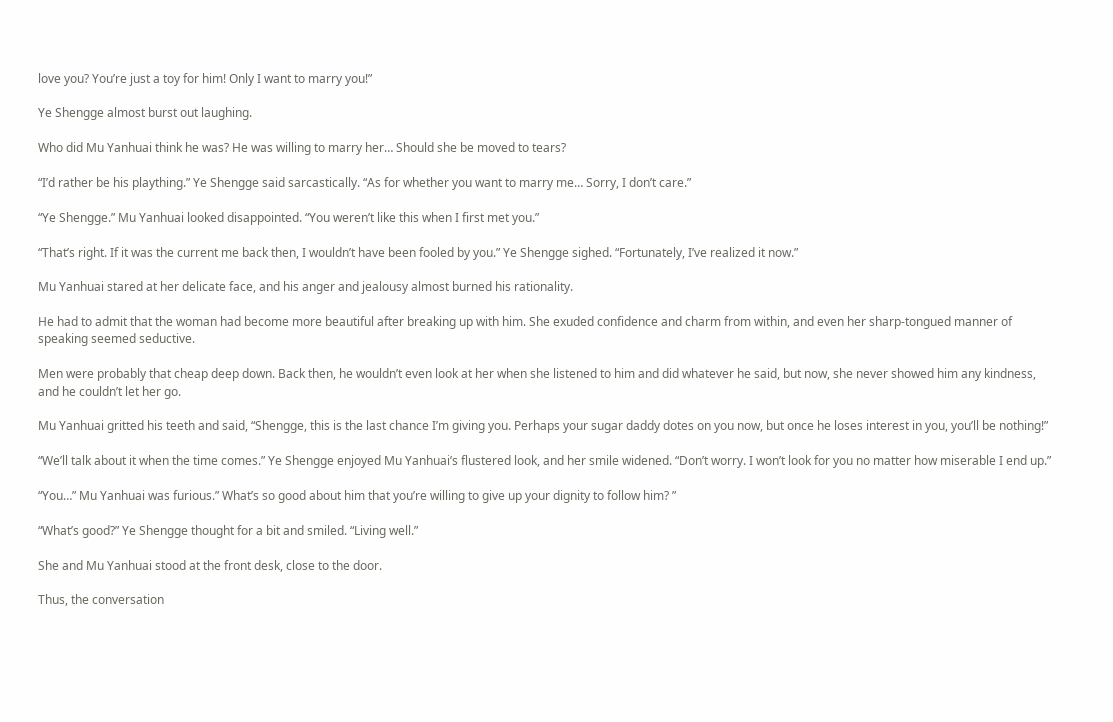love you? You’re just a toy for him! Only I want to marry you!”

Ye Shengge almost burst out laughing.

Who did Mu Yanhuai think he was? He was willing to marry her… Should she be moved to tears?

“I’d rather be his plaything.” Ye Shengge said sarcastically. “As for whether you want to marry me… Sorry, I don’t care.”

“Ye Shengge.” Mu Yanhuai looked disappointed. “You weren’t like this when I first met you.”

“That’s right. If it was the current me back then, I wouldn’t have been fooled by you.” Ye Shengge sighed. “Fortunately, I’ve realized it now.”

Mu Yanhuai stared at her delicate face, and his anger and jealousy almost burned his rationality.

He had to admit that the woman had become more beautiful after breaking up with him. She exuded confidence and charm from within, and even her sharp-tongued manner of speaking seemed seductive.

Men were probably that cheap deep down. Back then, he wouldn’t even look at her when she listened to him and did whatever he said, but now, she never showed him any kindness, and he couldn’t let her go.

Mu Yanhuai gritted his teeth and said, “Shengge, this is the last chance I’m giving you. Perhaps your sugar daddy dotes on you now, but once he loses interest in you, you’ll be nothing!”

“We’ll talk about it when the time comes.” Ye Shengge enjoyed Mu Yanhuai’s flustered look, and her smile widened. “Don’t worry. I won’t look for you no matter how miserable I end up.”

“You…” Mu Yanhuai was furious.” What’s so good about him that you’re willing to give up your dignity to follow him? ”

“What’s good?” Ye Shengge thought for a bit and smiled. “Living well.”

She and Mu Yanhuai stood at the front desk, close to the door.

Thus, the conversation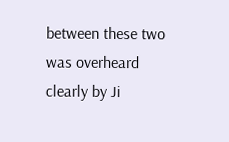between these two was overheard clearly by Ji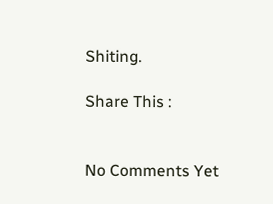Shiting.

Share This :


No Comments Yet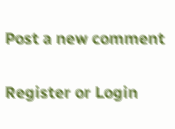Post a new comment

Register or Login